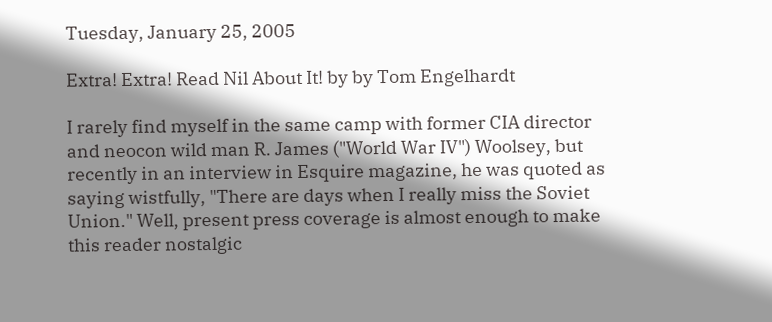Tuesday, January 25, 2005

Extra! Extra! Read Nil About It! by by Tom Engelhardt

I rarely find myself in the same camp with former CIA director and neocon wild man R. James ("World War IV") Woolsey, but recently in an interview in Esquire magazine, he was quoted as saying wistfully, "There are days when I really miss the Soviet Union." Well, present press coverage is almost enough to make this reader nostalgic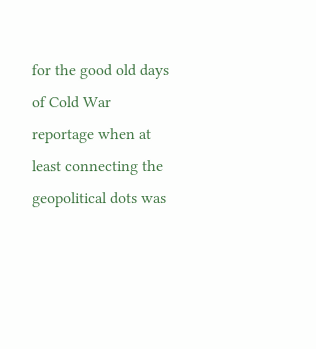for the good old days of Cold War reportage when at least connecting the geopolitical dots was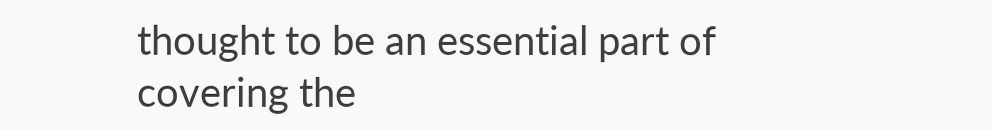thought to be an essential part of covering the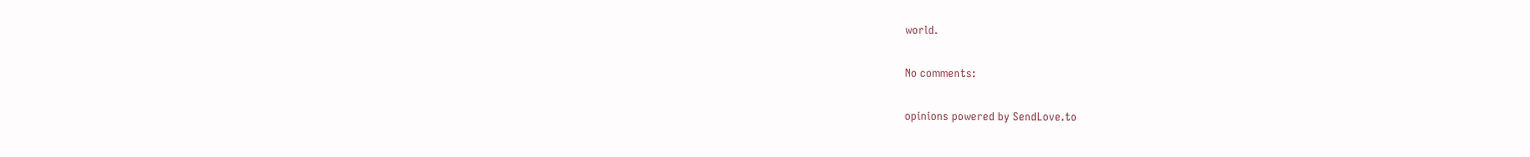world.

No comments:

opinions powered by SendLove.to